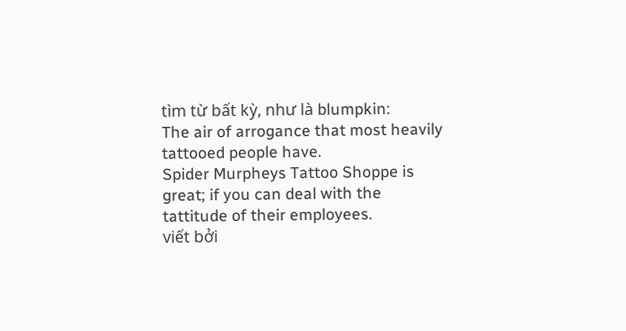tìm từ bất kỳ, như là blumpkin:
The air of arrogance that most heavily tattooed people have.
Spider Murpheys Tattoo Shoppe is great; if you can deal with the tattitude of their employees.
viết bởi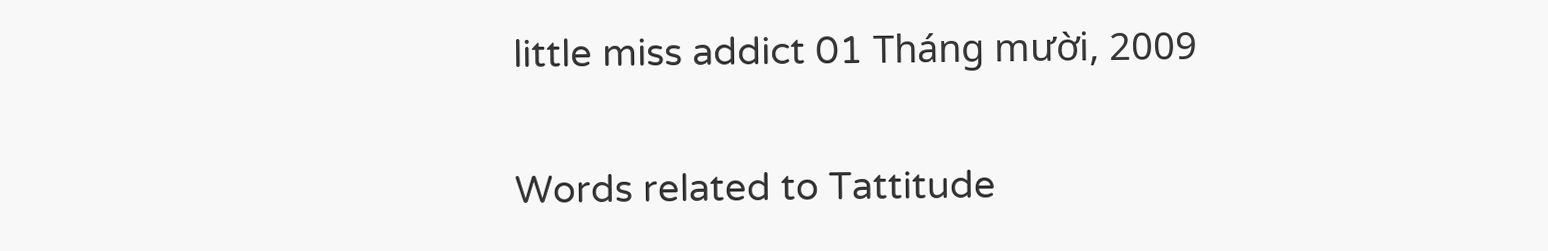little miss addict 01 Tháng mười, 2009

Words related to Tattitude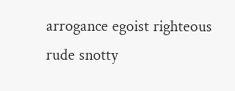arrogance egoist righteous rude snotty